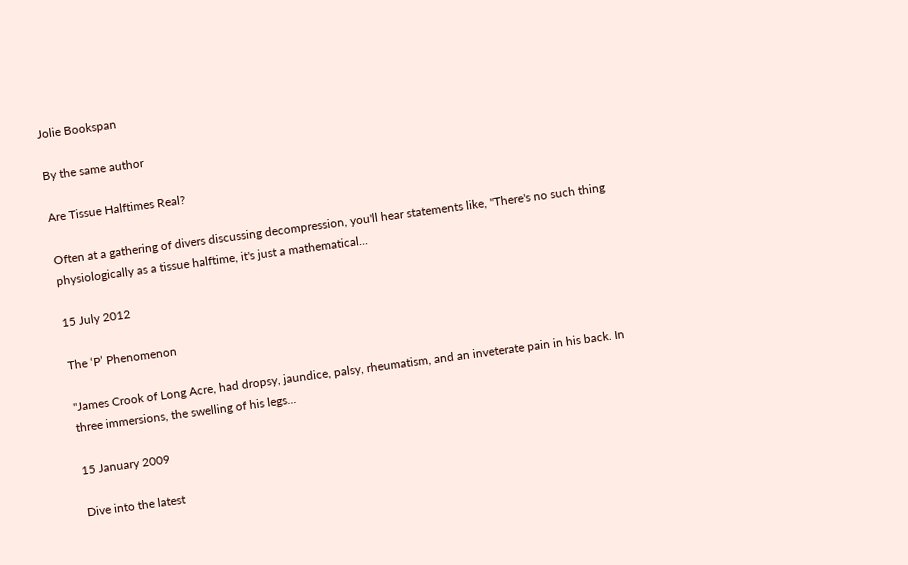Jolie Bookspan

By the same author

Are Tissue Halftimes Real?

Often at a gathering of divers discussing decompression, you'll hear statements like, "There's no such thing physiologically as a tissue halftime, it's just a mathematical...

15 July 2012

The ‘P’ Phenomenon

"James Crook of Long Acre, had dropsy, jaundice, palsy, rheumatism, and an inveterate pain in his back. In three immersions, the swelling of his legs...

15 January 2009

Dive into the latest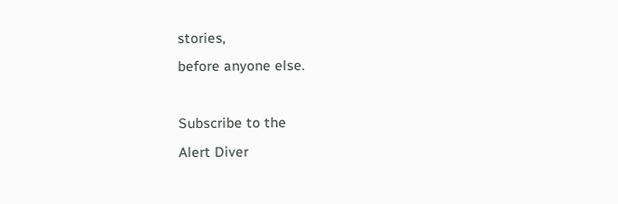stories,
before anyone else.

Subscribe to the
Alert Diver